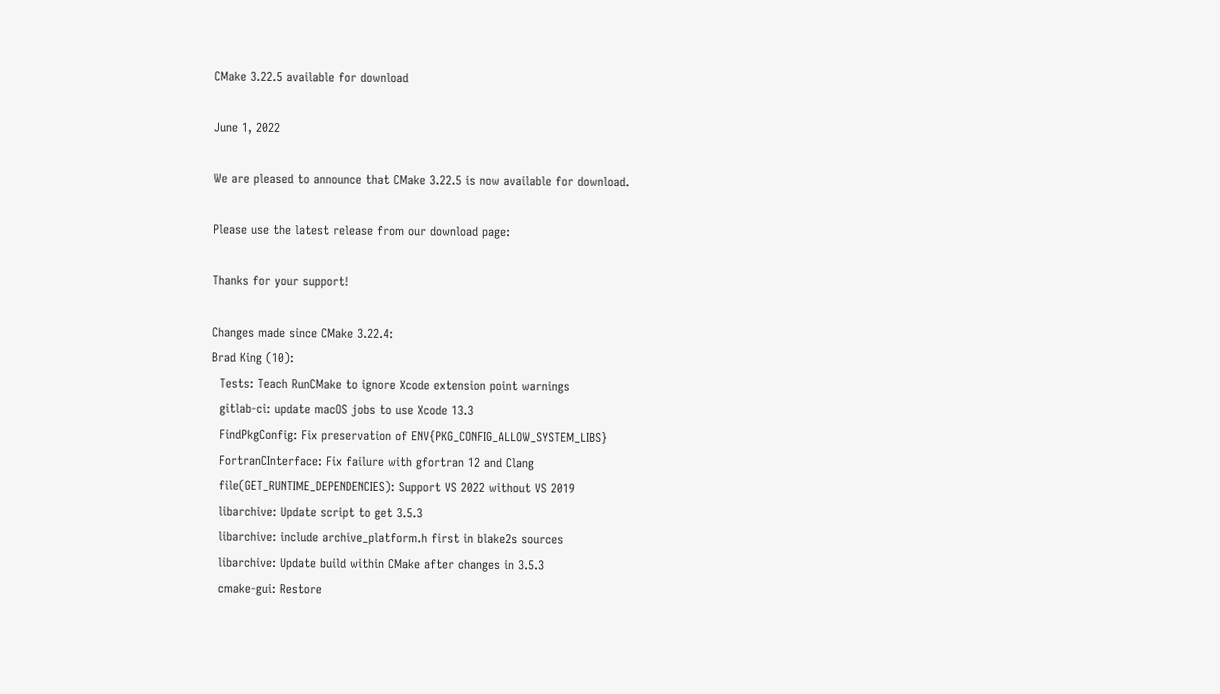CMake 3.22.5 available for download

June 1, 2022

We are pleased to announce that CMake 3.22.5 is now available for download.

Please use the latest release from our download page:

Thanks for your support!

Changes made since CMake 3.22.4:
Brad King (10):
  Tests: Teach RunCMake to ignore Xcode extension point warnings
  gitlab-ci: update macOS jobs to use Xcode 13.3
  FindPkgConfig: Fix preservation of ENV{PKG_CONFIG_ALLOW_SYSTEM_LIBS}
  FortranCInterface: Fix failure with gfortran 12 and Clang
  file(GET_RUNTIME_DEPENDENCIES): Support VS 2022 without VS 2019
  libarchive: Update script to get 3.5.3
  libarchive: include archive_platform.h first in blake2s sources
  libarchive: Update build within CMake after changes in 3.5.3
  cmake-gui: Restore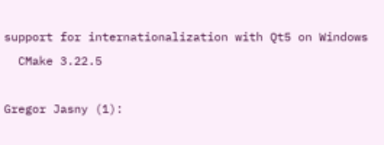support for internationalization with Qt5 on Windows
  CMake 3.22.5

Gregor Jasny (1):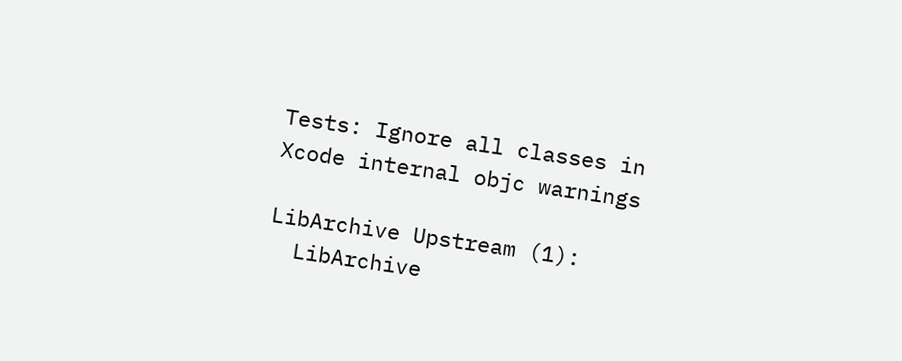Tests: Ignore all classes in Xcode internal objc warnings

LibArchive Upstream (1):
  LibArchive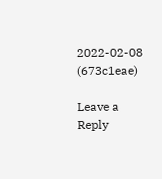2022-02-08 (673c1eae)

Leave a Reply